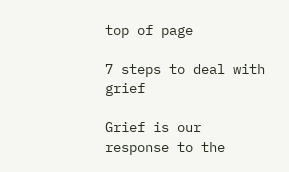top of page

7 steps to deal with grief

Grief is our response to the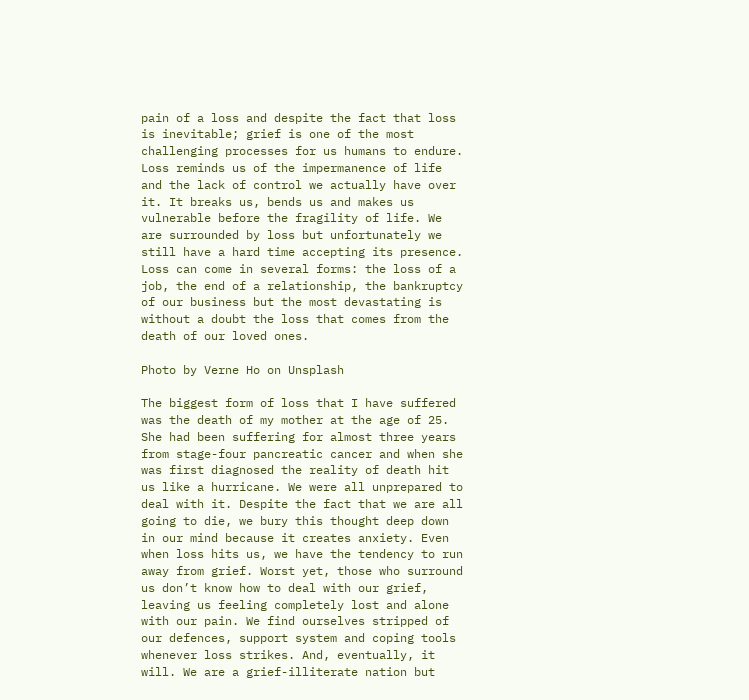pain of a loss and despite the fact that loss is inevitable; grief is one of the most challenging processes for us humans to endure. Loss reminds us of the impermanence of life and the lack of control we actually have over it. It breaks us, bends us and makes us vulnerable before the fragility of life. We are surrounded by loss but unfortunately we still have a hard time accepting its presence. Loss can come in several forms: the loss of a job, the end of a relationship, the bankruptcy of our business but the most devastating is without a doubt the loss that comes from the death of our loved ones.

Photo by Verne Ho on Unsplash

The biggest form of loss that I have suffered was the death of my mother at the age of 25. She had been suffering for almost three years from stage-four pancreatic cancer and when she was first diagnosed the reality of death hit us like a hurricane. We were all unprepared to deal with it. Despite the fact that we are all going to die, we bury this thought deep down in our mind because it creates anxiety. Even when loss hits us, we have the tendency to run away from grief. Worst yet, those who surround us don’t know how to deal with our grief, leaving us feeling completely lost and alone with our pain. We find ourselves stripped of our defences, support system and coping tools whenever loss strikes. And, eventually, it will. We are a grief-illiterate nation but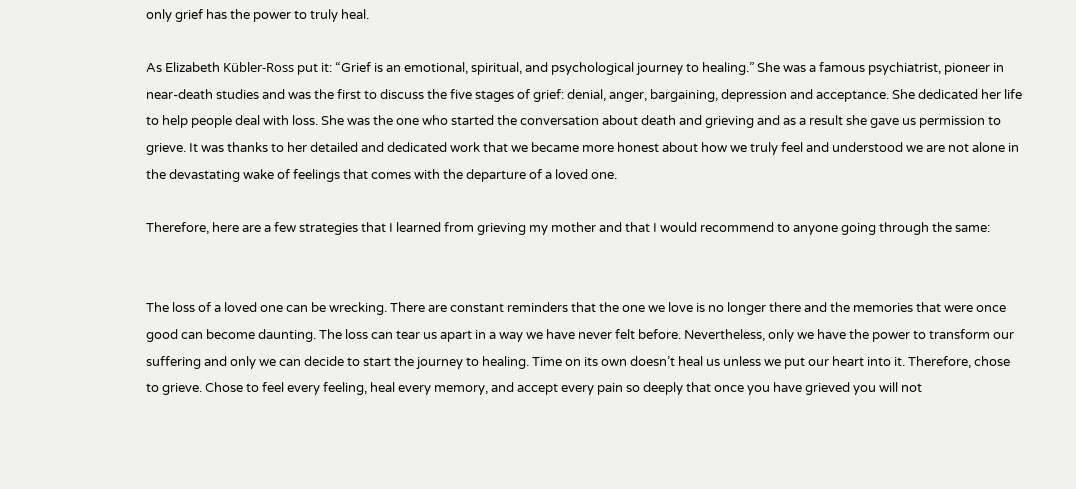only grief has the power to truly heal.

As Elizabeth Kübler-Ross put it: “Grief is an emotional, spiritual, and psychological journey to healing.” She was a famous psychiatrist, pioneer in near-death studies and was the first to discuss the five stages of grief: denial, anger, bargaining, depression and acceptance. She dedicated her life to help people deal with loss. She was the one who started the conversation about death and grieving and as a result she gave us permission to grieve. It was thanks to her detailed and dedicated work that we became more honest about how we truly feel and understood we are not alone in the devastating wake of feelings that comes with the departure of a loved one.

Therefore, here are a few strategies that I learned from grieving my mother and that I would recommend to anyone going through the same:


The loss of a loved one can be wrecking. There are constant reminders that the one we love is no longer there and the memories that were once good can become daunting. The loss can tear us apart in a way we have never felt before. Nevertheless, only we have the power to transform our suffering and only we can decide to start the journey to healing. Time on its own doesn’t heal us unless we put our heart into it. Therefore, chose to grieve. Chose to feel every feeling, heal every memory, and accept every pain so deeply that once you have grieved you will not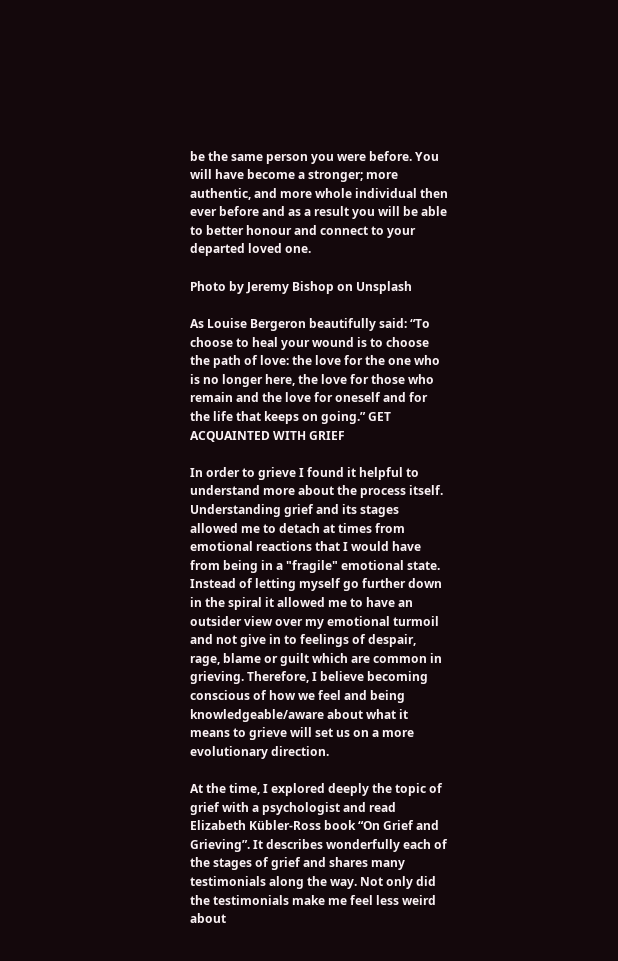be the same person you were before. You will have become a stronger; more authentic, and more whole individual then ever before and as a result you will be able to better honour and connect to your departed loved one.

Photo by Jeremy Bishop on Unsplash

As Louise Bergeron beautifully said: “To choose to heal your wound is to choose the path of love: the love for the one who is no longer here, the love for those who remain and the love for oneself and for the life that keeps on going.” GET ACQUAINTED WITH GRIEF

In order to grieve I found it helpful to understand more about the process itself. Understanding grief and its stages allowed me to detach at times from emotional reactions that I would have from being in a "fragile" emotional state. Instead of letting myself go further down in the spiral it allowed me to have an outsider view over my emotional turmoil and not give in to feelings of despair, rage, blame or guilt which are common in grieving. Therefore, I believe becoming conscious of how we feel and being knowledgeable/aware about what it means to grieve will set us on a more evolutionary direction.

At the time, I explored deeply the topic of grief with a psychologist and read Elizabeth Kübler-Ross book “On Grief and Grieving”. It describes wonderfully each of the stages of grief and shares many testimonials along the way. Not only did the testimonials make me feel less weird about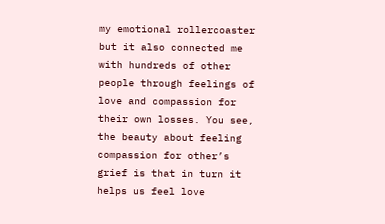my emotional rollercoaster but it also connected me with hundreds of other people through feelings of love and compassion for their own losses. You see, the beauty about feeling compassion for other’s grief is that in turn it helps us feel love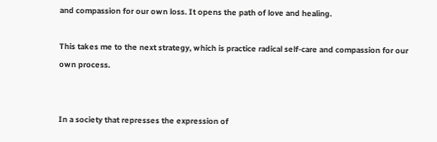and compassion for our own loss. It opens the path of love and healing.

This takes me to the next strategy, which is practice radical self-care and compassion for our own process.


In a society that represses the expression of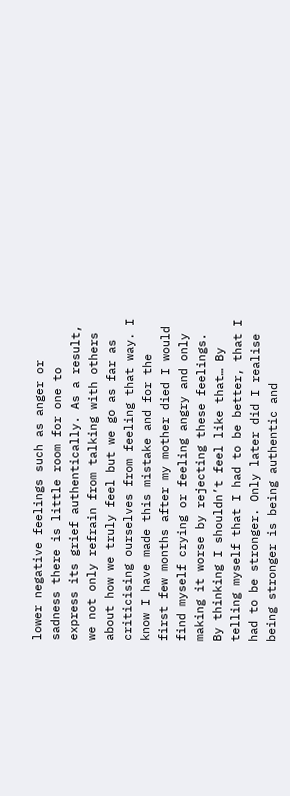lower negative feelings such as anger or sadness there is little room for one to express its grief authentically. As a result, we not only refrain from talking with others about how we truly feel but we go as far as criticising ourselves from feeling that way. I know I have made this mistake and for the first few months after my mother died I would find myself crying or feeling angry and only making it worse by rejecting these feelings. By thinking I shouldn’t feel like that… By telling myself that I had to be better, that I had to be stronger. Only later did I realise being stronger is being authentic and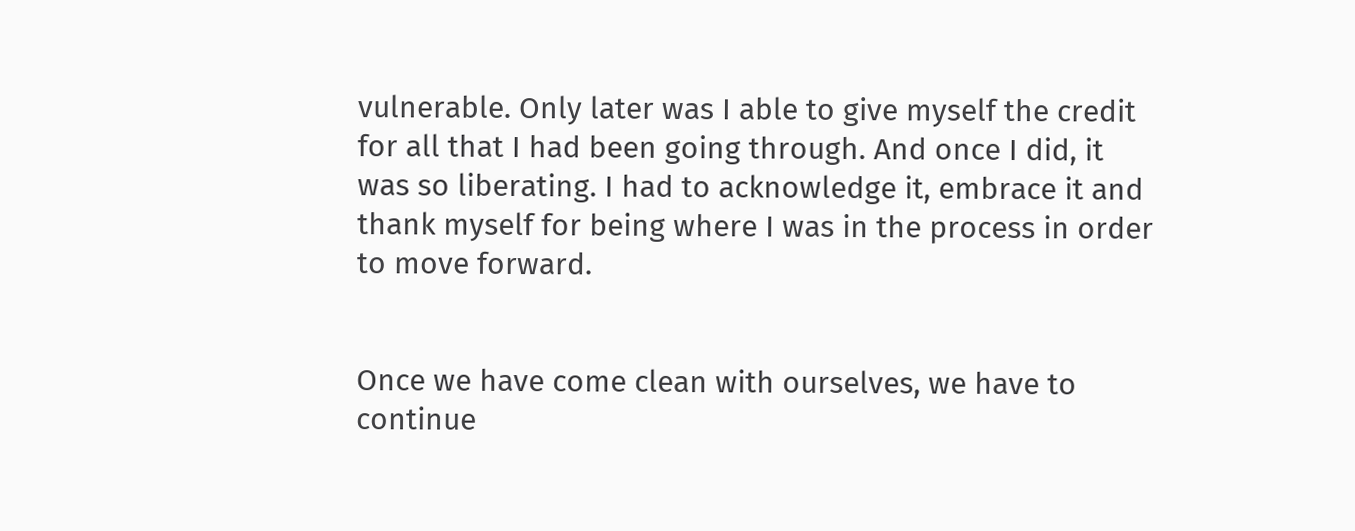vulnerable. Only later was I able to give myself the credit for all that I had been going through. And once I did, it was so liberating. I had to acknowledge it, embrace it and thank myself for being where I was in the process in order to move forward.


Once we have come clean with ourselves, we have to continue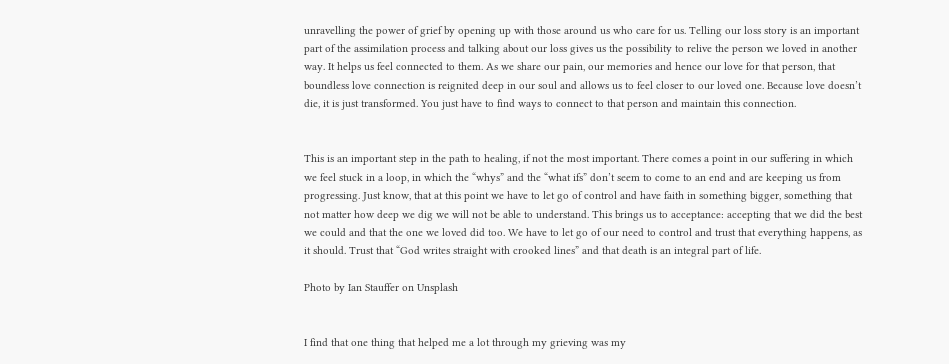unravelling the power of grief by opening up with those around us who care for us. Telling our loss story is an important part of the assimilation process and talking about our loss gives us the possibility to relive the person we loved in another way. It helps us feel connected to them. As we share our pain, our memories and hence our love for that person, that boundless love connection is reignited deep in our soul and allows us to feel closer to our loved one. Because love doesn’t die, it is just transformed. You just have to find ways to connect to that person and maintain this connection.


This is an important step in the path to healing, if not the most important. There comes a point in our suffering in which we feel stuck in a loop, in which the “whys” and the “what ifs” don’t seem to come to an end and are keeping us from progressing. Just know, that at this point we have to let go of control and have faith in something bigger, something that not matter how deep we dig we will not be able to understand. This brings us to acceptance: accepting that we did the best we could and that the one we loved did too. We have to let go of our need to control and trust that everything happens, as it should. Trust that “God writes straight with crooked lines” and that death is an integral part of life.

Photo by Ian Stauffer on Unsplash


I find that one thing that helped me a lot through my grieving was my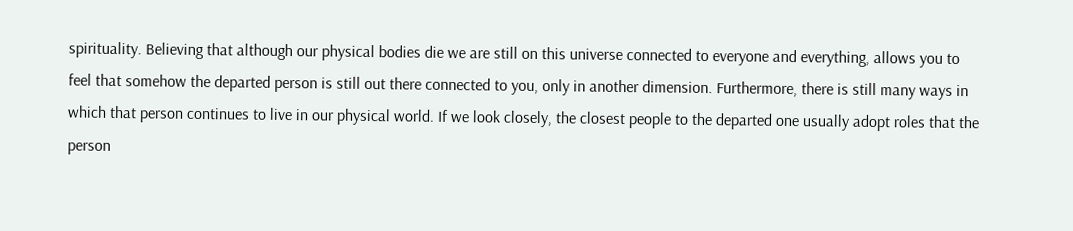spirituality. Believing that although our physical bodies die we are still on this universe connected to everyone and everything, allows you to feel that somehow the departed person is still out there connected to you, only in another dimension. Furthermore, there is still many ways in which that person continues to live in our physical world. If we look closely, the closest people to the departed one usually adopt roles that the person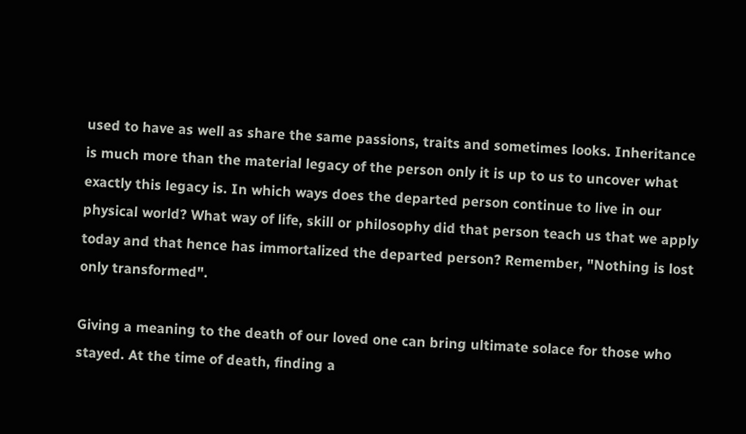used to have as well as share the same passions, traits and sometimes looks. Inheritance is much more than the material legacy of the person only it is up to us to uncover what exactly this legacy is. In which ways does the departed person continue to live in our physical world? What way of life, skill or philosophy did that person teach us that we apply today and that hence has immortalized the departed person? Remember, "Nothing is lost only transformed".

Giving a meaning to the death of our loved one can bring ultimate solace for those who stayed. At the time of death, finding a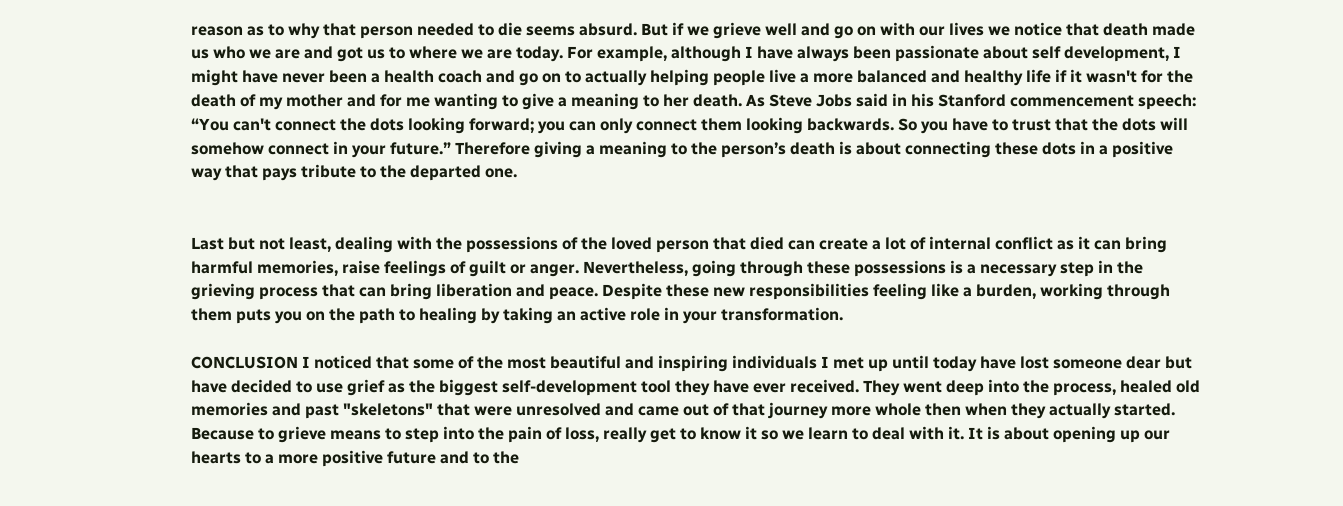reason as to why that person needed to die seems absurd. But if we grieve well and go on with our lives we notice that death made us who we are and got us to where we are today. For example, although I have always been passionate about self development, I might have never been a health coach and go on to actually helping people live a more balanced and healthy life if it wasn't for the death of my mother and for me wanting to give a meaning to her death. As Steve Jobs said in his Stanford commencement speech: “You can't connect the dots looking forward; you can only connect them looking backwards. So you have to trust that the dots will somehow connect in your future.” Therefore giving a meaning to the person’s death is about connecting these dots in a positive way that pays tribute to the departed one.


Last but not least, dealing with the possessions of the loved person that died can create a lot of internal conflict as it can bring harmful memories, raise feelings of guilt or anger. Nevertheless, going through these possessions is a necessary step in the grieving process that can bring liberation and peace. Despite these new responsibilities feeling like a burden, working through them puts you on the path to healing by taking an active role in your transformation.

CONCLUSION I noticed that some of the most beautiful and inspiring individuals I met up until today have lost someone dear but have decided to use grief as the biggest self-development tool they have ever received. They went deep into the process, healed old memories and past "skeletons" that were unresolved and came out of that journey more whole then when they actually started. Because to grieve means to step into the pain of loss, really get to know it so we learn to deal with it. It is about opening up our hearts to a more positive future and to the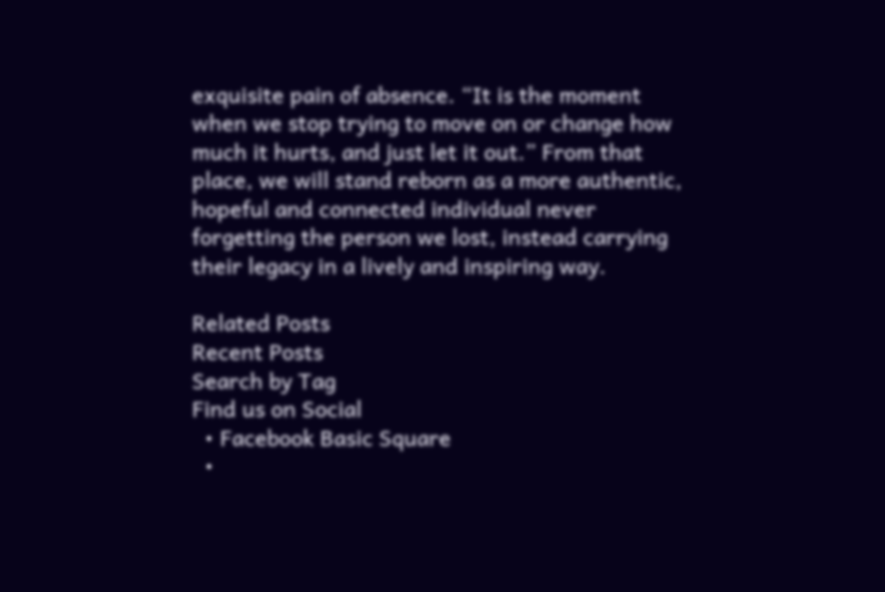exquisite pain of absence. “It is the moment when we stop trying to move on or change how much it hurts, and just let it out.” From that place, we will stand reborn as a more authentic, hopeful and connected individual never forgetting the person we lost, instead carrying their legacy in a lively and inspiring way.

Related Posts
Recent Posts
Search by Tag
Find us on Social
  • Facebook Basic Square
  •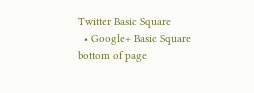Twitter Basic Square
  • Google+ Basic Square
bottom of page